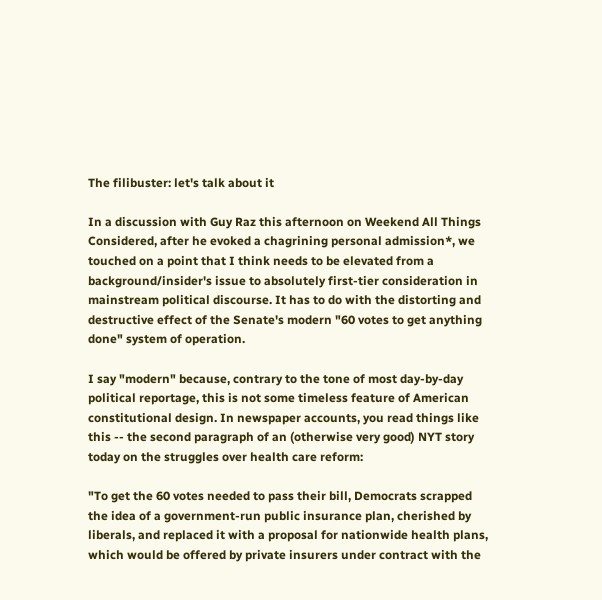The filibuster: let's talk about it

In a discussion with Guy Raz this afternoon on Weekend All Things Considered, after he evoked a chagrining personal admission*, we touched on a point that I think needs to be elevated from a background/insider's issue to absolutely first-tier consideration in mainstream political discourse. It has to do with the distorting and destructive effect of the Senate's modern "60 votes to get anything done" system of operation.

I say "modern" because, contrary to the tone of most day-by-day political reportage, this is not some timeless feature of American constitutional design. In newspaper accounts, you read things like this -- the second paragraph of an (otherwise very good) NYT story today on the struggles over health care reform:

"To get the 60 votes needed to pass their bill, Democrats scrapped the idea of a government-run public insurance plan, cherished by liberals, and replaced it with a proposal for nationwide health plans, which would be offered by private insurers under contract with the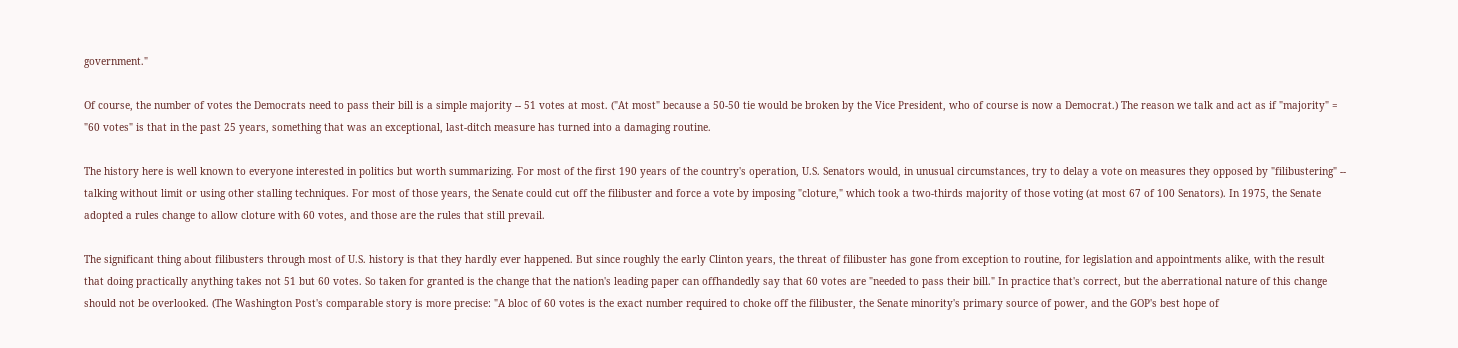government."

Of course, the number of votes the Democrats need to pass their bill is a simple majority -- 51 votes at most. ("At most" because a 50-50 tie would be broken by the Vice President, who of course is now a Democrat.) The reason we talk and act as if "majority" = "60 votes" is that in the past 25 years, something that was an exceptional, last-ditch measure has turned into a damaging routine.

The history here is well known to everyone interested in politics but worth summarizing. For most of the first 190 years of the country's operation, U.S. Senators would, in unusual circumstances, try to delay a vote on measures they opposed by "filibustering" -- talking without limit or using other stalling techniques. For most of those years, the Senate could cut off the filibuster and force a vote by imposing "cloture," which took a two-thirds majority of those voting (at most 67 of 100 Senators). In 1975, the Senate adopted a rules change to allow cloture with 60 votes, and those are the rules that still prevail.

The significant thing about filibusters through most of U.S. history is that they hardly ever happened. But since roughly the early Clinton years, the threat of filibuster has gone from exception to routine, for legislation and appointments alike, with the result that doing practically anything takes not 51 but 60 votes. So taken for granted is the change that the nation's leading paper can offhandedly say that 60 votes are "needed to pass their bill." In practice that's correct, but the aberrational nature of this change should not be overlooked. (The Washington Post's comparable story is more precise: "A bloc of 60 votes is the exact number required to choke off the filibuster, the Senate minority's primary source of power, and the GOP's best hope of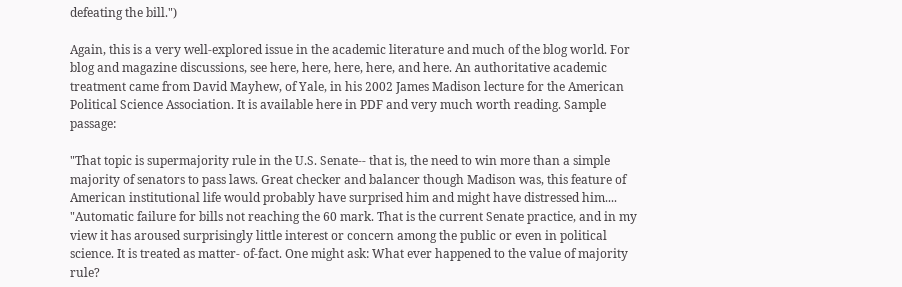defeating the bill.")

Again, this is a very well-explored issue in the academic literature and much of the blog world. For blog and magazine discussions, see here, here, here, here, and here. An authoritative academic treatment came from David Mayhew, of Yale, in his 2002 James Madison lecture for the American Political Science Association. It is available here in PDF and very much worth reading. Sample passage:

"That topic is supermajority rule in the U.S. Senate-- that is, the need to win more than a simple majority of senators to pass laws. Great checker and balancer though Madison was, this feature of American institutional life would probably have surprised him and might have distressed him....
"Automatic failure for bills not reaching the 60 mark. That is the current Senate practice, and in my view it has aroused surprisingly little interest or concern among the public or even in political science. It is treated as matter- of-fact. One might ask: What ever happened to the value of majority rule?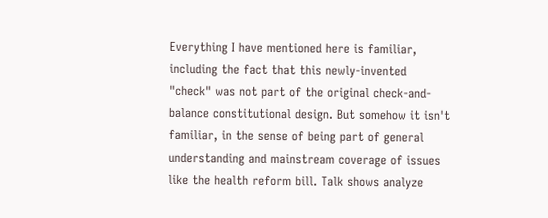Everything I have mentioned here is familiar, including the fact that this newly-invented "check" was not part of the original check-and-balance constitutional design. But somehow it isn't familiar, in the sense of being part of general understanding and mainstream coverage of issues like the health reform bill. Talk shows analyze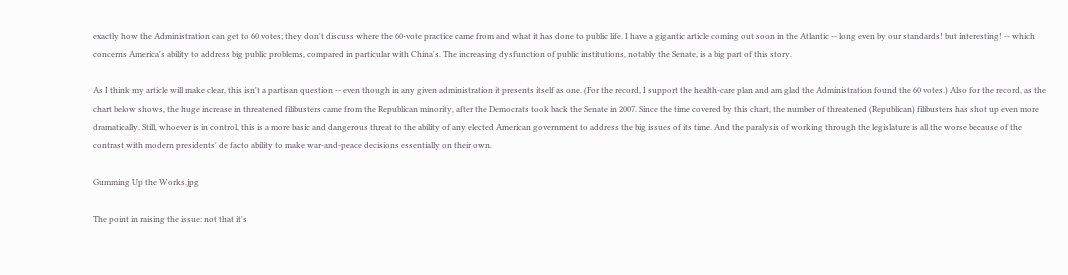exactly how the Administration can get to 60 votes; they don't discuss where the 60-vote practice came from and what it has done to public life. I have a gigantic article coming out soon in the Atlantic -- long even by our standards! but interesting! -- which concerns America's ability to address big public problems, compared in particular with China's. The increasing dysfunction of public institutions, notably the Senate, is a big part of this story.

As I think my article will make clear, this isn't a partisan question -- even though in any given administration it presents itself as one. (For the record, I support the health-care plan and am glad the Administration found the 60 votes.) Also for the record, as the chart below shows, the huge increase in threatened filibusters came from the Republican minority, after the Democrats took back the Senate in 2007. Since the time covered by this chart, the number of threatened (Republican) filibusters has shot up even more dramatically. Still, whoever is in control, this is a more basic and dangerous threat to the ability of any elected American government to address the big issues of its time. And the paralysis of working through the legislature is all the worse because of the contrast with modern presidents' de facto ability to make war-and-peace decisions essentially on their own.

Gumming Up the Works.jpg

The point in raising the issue: not that it's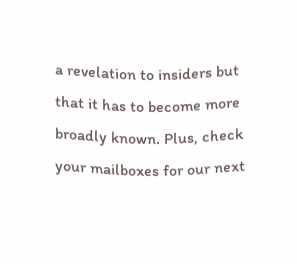a revelation to insiders but that it has to become more broadly known. Plus, check your mailboxes for our next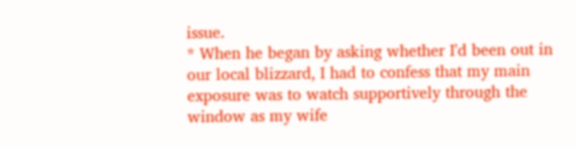issue.
* When he began by asking whether I'd been out in our local blizzard, I had to confess that my main exposure was to watch supportively through the window as my wife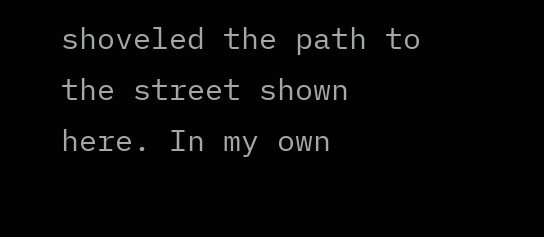shoveled the path to the street shown here. In my own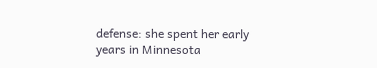defense: she spent her early years in Minnesota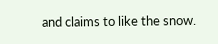and claims to like the snow.